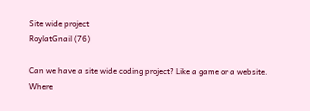Site wide project
RoylatGnail (76)

Can we have a site wide coding project? Like a game or a website. Where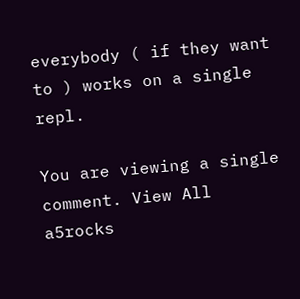everybody ( if they want to ) works on a single repl.

You are viewing a single comment. View All
a5rocks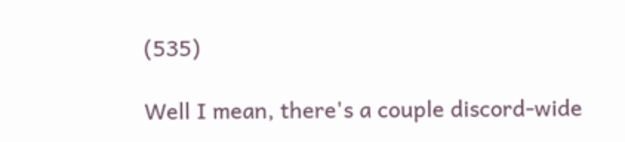(535)

Well I mean, there's a couple discord-wide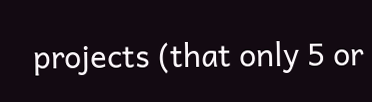projects (that only 5 or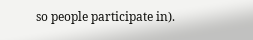so people participate in).